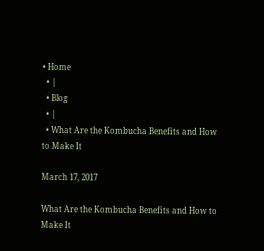• Home
  • |
  • Blog
  • |
  • What Are the Kombucha Benefits and How to Make It

March 17, 2017

What Are the Kombucha Benefits and How to Make It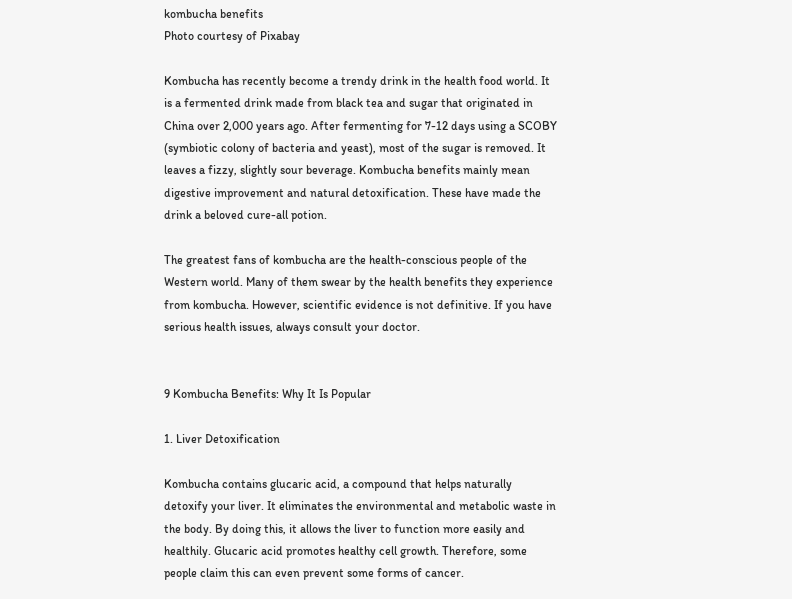kombucha benefits
Photo courtesy of Pixabay

Kombucha has recently become a trendy drink in the health food world. It is a fermented drink made from black tea and sugar that originated in China over 2,000 years ago. After fermenting for 7-12 days using a SCOBY (symbiotic colony of bacteria and yeast), most of the sugar is removed. It leaves a fizzy, slightly sour beverage. Kombucha benefits mainly mean digestive improvement and natural detoxification. These have made the drink a beloved cure-all potion.

The greatest fans of kombucha are the health-conscious people of the Western world. Many of them swear by the health benefits they experience from kombucha. However, scientific evidence is not definitive. If you have serious health issues, always consult your doctor.


9 Kombucha Benefits: Why It Is Popular

1. Liver Detoxification

Kombucha contains glucaric acid, a compound that helps naturally detoxify your liver. It eliminates the environmental and metabolic waste in the body. By doing this, it allows the liver to function more easily and healthily. Glucaric acid promotes healthy cell growth. Therefore, some people claim this can even prevent some forms of cancer.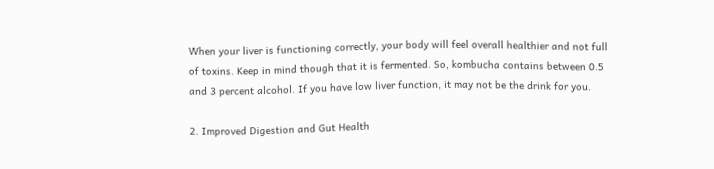When your liver is functioning correctly, your body will feel overall healthier and not full of toxins. Keep in mind though that it is fermented. So, kombucha contains between 0.5 and 3 percent alcohol. If you have low liver function, it may not be the drink for you.

2. Improved Digestion and Gut Health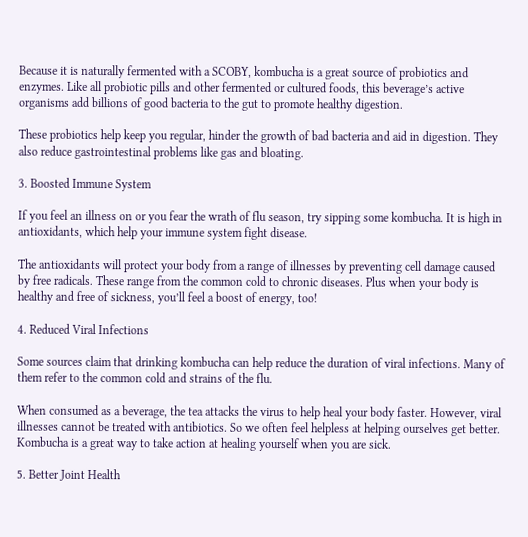Because it is naturally fermented with a SCOBY, kombucha is a great source of probiotics and enzymes. Like all probiotic pills and other fermented or cultured foods, this beverage’s active organisms add billions of good bacteria to the gut to promote healthy digestion.

These probiotics help keep you regular, hinder the growth of bad bacteria and aid in digestion. They also reduce gastrointestinal problems like gas and bloating.

3. Boosted Immune System

If you feel an illness on or you fear the wrath of flu season, try sipping some kombucha. It is high in antioxidants, which help your immune system fight disease.

The antioxidants will protect your body from a range of illnesses by preventing cell damage caused by free radicals. These range from the common cold to chronic diseases. Plus when your body is healthy and free of sickness, you’ll feel a boost of energy, too!

4. Reduced Viral Infections

Some sources claim that drinking kombucha can help reduce the duration of viral infections. Many of them refer to the common cold and strains of the flu.

When consumed as a beverage, the tea attacks the virus to help heal your body faster. However, viral illnesses cannot be treated with antibiotics. So we often feel helpless at helping ourselves get better. Kombucha is a great way to take action at healing yourself when you are sick.

5. Better Joint Health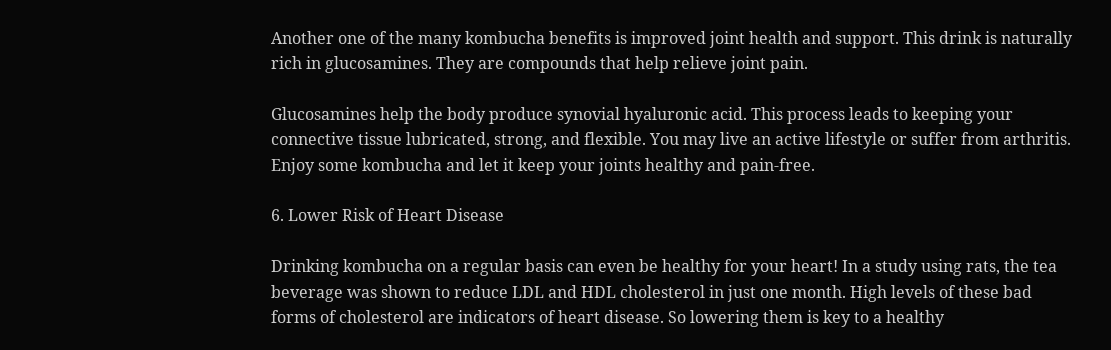Another one of the many kombucha benefits is improved joint health and support. This drink is naturally rich in glucosamines. They are compounds that help relieve joint pain.

Glucosamines help the body produce synovial hyaluronic acid. This process leads to keeping your connective tissue lubricated, strong, and flexible. You may live an active lifestyle or suffer from arthritis. Enjoy some kombucha and let it keep your joints healthy and pain-free.

6. Lower Risk of Heart Disease

Drinking kombucha on a regular basis can even be healthy for your heart! In a study using rats, the tea beverage was shown to reduce LDL and HDL cholesterol in just one month. High levels of these bad forms of cholesterol are indicators of heart disease. So lowering them is key to a healthy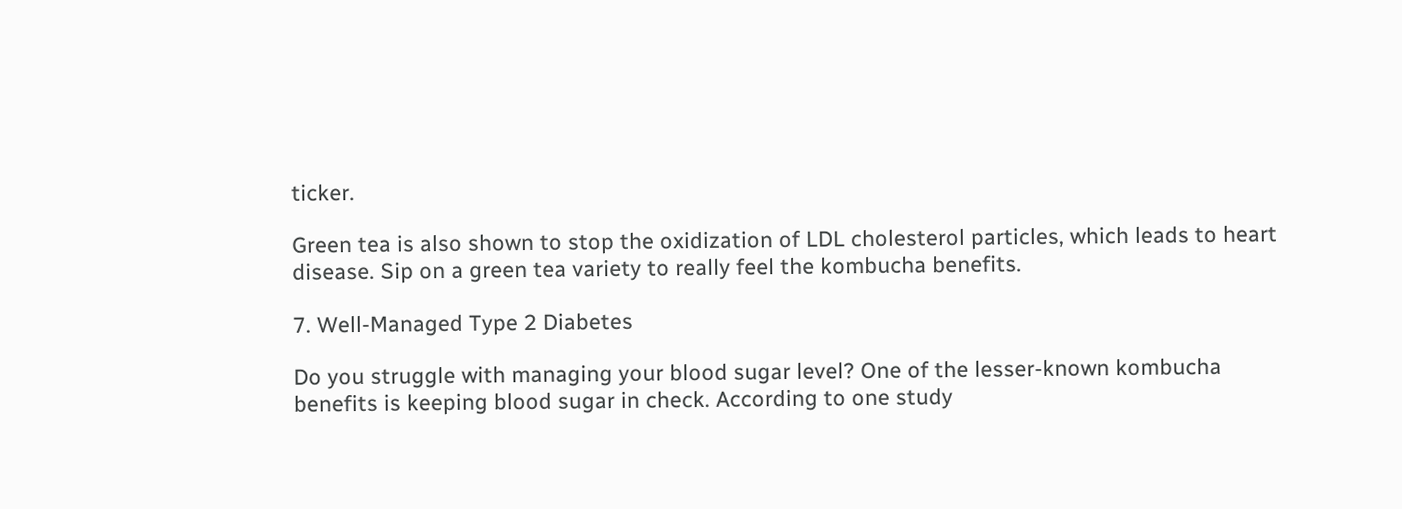ticker.

Green tea is also shown to stop the oxidization of LDL cholesterol particles, which leads to heart disease. Sip on a green tea variety to really feel the kombucha benefits.

7. Well-Managed Type 2 Diabetes

Do you struggle with managing your blood sugar level? One of the lesser-known kombucha benefits is keeping blood sugar in check. According to one study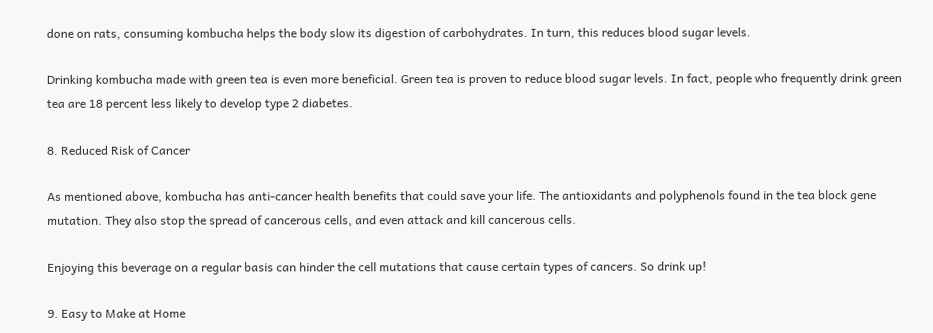done on rats, consuming kombucha helps the body slow its digestion of carbohydrates. In turn, this reduces blood sugar levels.

Drinking kombucha made with green tea is even more beneficial. Green tea is proven to reduce blood sugar levels. In fact, people who frequently drink green tea are 18 percent less likely to develop type 2 diabetes.

8. Reduced Risk of Cancer

As mentioned above, kombucha has anti-cancer health benefits that could save your life. The antioxidants and polyphenols found in the tea block gene mutation. They also stop the spread of cancerous cells, and even attack and kill cancerous cells.

Enjoying this beverage on a regular basis can hinder the cell mutations that cause certain types of cancers. So drink up!

9. Easy to Make at Home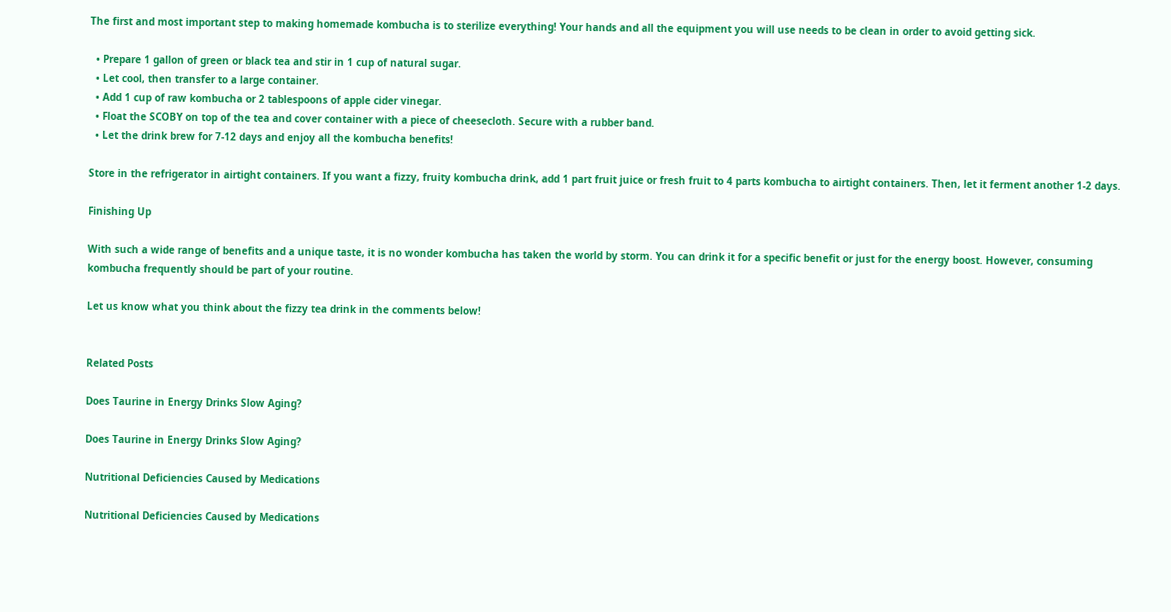The first and most important step to making homemade kombucha is to sterilize everything! Your hands and all the equipment you will use needs to be clean in order to avoid getting sick.

  • Prepare 1 gallon of green or black tea and stir in 1 cup of natural sugar.
  • Let cool, then transfer to a large container.
  • Add 1 cup of raw kombucha or 2 tablespoons of apple cider vinegar.
  • Float the SCOBY on top of the tea and cover container with a piece of cheesecloth. Secure with a rubber band.
  • Let the drink brew for 7-12 days and enjoy all the kombucha benefits!

Store in the refrigerator in airtight containers. If you want a fizzy, fruity kombucha drink, add 1 part fruit juice or fresh fruit to 4 parts kombucha to airtight containers. Then, let it ferment another 1-2 days.

Finishing Up

With such a wide range of benefits and a unique taste, it is no wonder kombucha has taken the world by storm. You can drink it for a specific benefit or just for the energy boost. However, consuming kombucha frequently should be part of your routine.

Let us know what you think about the fizzy tea drink in the comments below!


Related Posts

Does Taurine in Energy Drinks Slow Aging?

Does Taurine in Energy Drinks Slow Aging?

Nutritional Deficiencies Caused by Medications

Nutritional Deficiencies Caused by Medications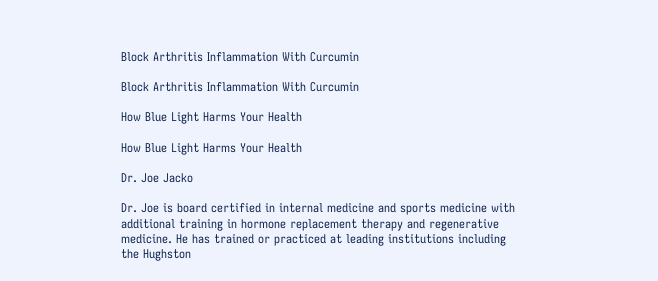Block Arthritis Inflammation With Curcumin

Block Arthritis Inflammation With Curcumin

How Blue Light Harms Your Health

How Blue Light Harms Your Health

Dr. Joe Jacko

Dr. Joe is board certified in internal medicine and sports medicine with additional training in hormone replacement therapy and regenerative medicine. He has trained or practiced at leading institutions including the Hughston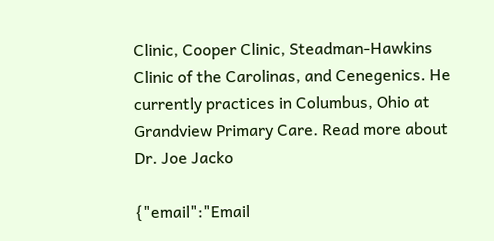Clinic, Cooper Clinic, Steadman-Hawkins Clinic of the Carolinas, and Cenegenics. He currently practices in Columbus, Ohio at Grandview Primary Care. Read more about Dr. Joe Jacko

{"email":"Email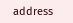address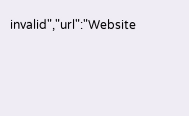invalid","url":"Website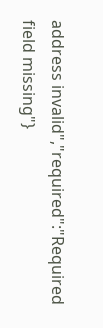address invalid","required":"Required field missing"}